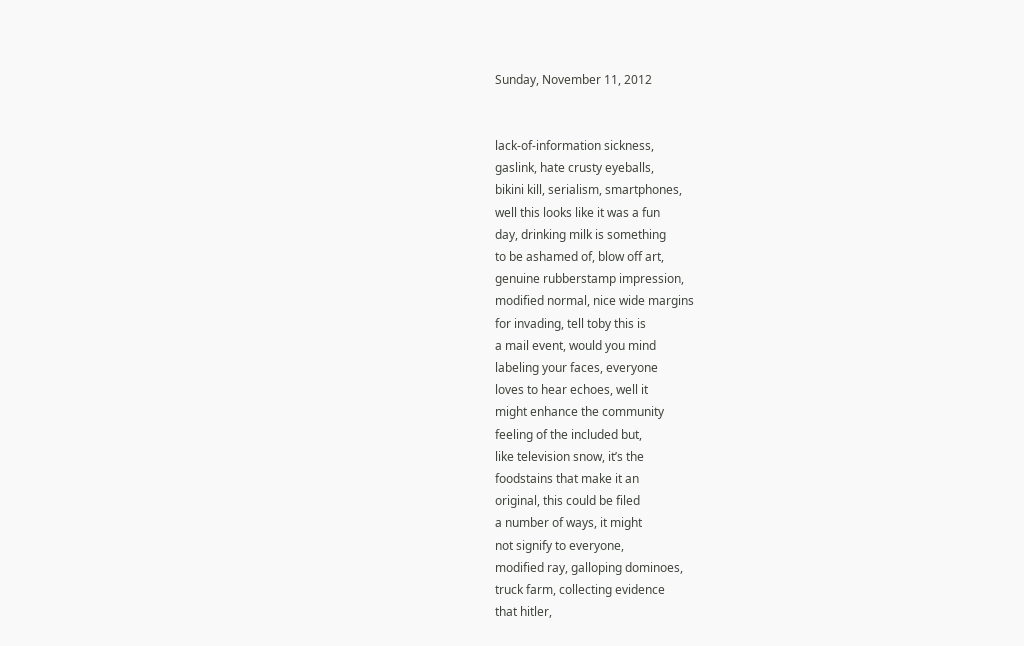Sunday, November 11, 2012


lack-of-information sickness,
gaslink, hate crusty eyeballs,
bikini kill, serialism, smartphones,
well this looks like it was a fun
day, drinking milk is something
to be ashamed of, blow off art,
genuine rubberstamp impression,
modified normal, nice wide margins
for invading, tell toby this is
a mail event, would you mind
labeling your faces, everyone
loves to hear echoes, well it
might enhance the community
feeling of the included but,
like television snow, it’s the
foodstains that make it an
original, this could be filed
a number of ways, it might
not signify to everyone,
modified ray, galloping dominoes,
truck farm, collecting evidence
that hitler,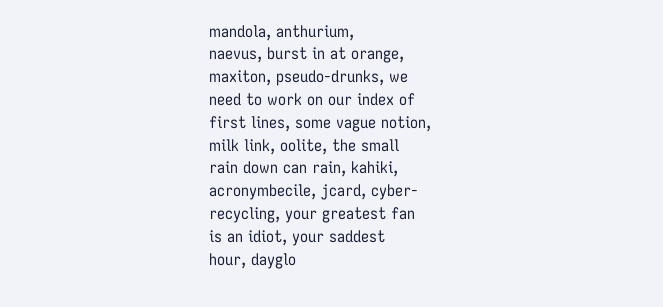mandola, anthurium,
naevus, burst in at orange,
maxiton, pseudo-drunks, we
need to work on our index of
first lines, some vague notion,
milk link, oolite, the small
rain down can rain, kahiki,
acronymbecile, jcard, cyber-
recycling, your greatest fan
is an idiot, your saddest
hour, dayglo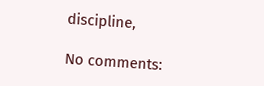discipline,

No comments: